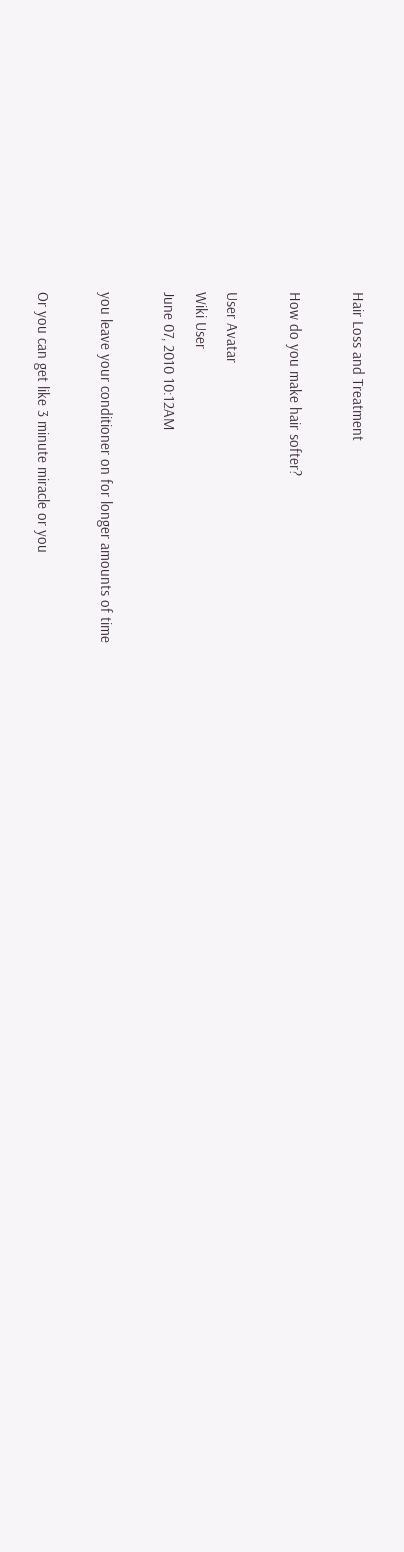Hair Loss and Treatment

How do you make hair softer?

User Avatar
Wiki User
June 07, 2010 10:12AM

you leave your conditioner on for longer amounts of time

Or you can get like 3 minute miracle or you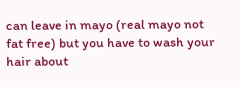can leave in mayo (real mayo not fat free) but you have to wash your hair about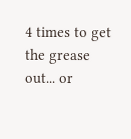4 times to get the grease out... or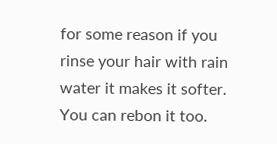for some reason if you rinse your hair with rain water it makes it softer. You can rebon it too.